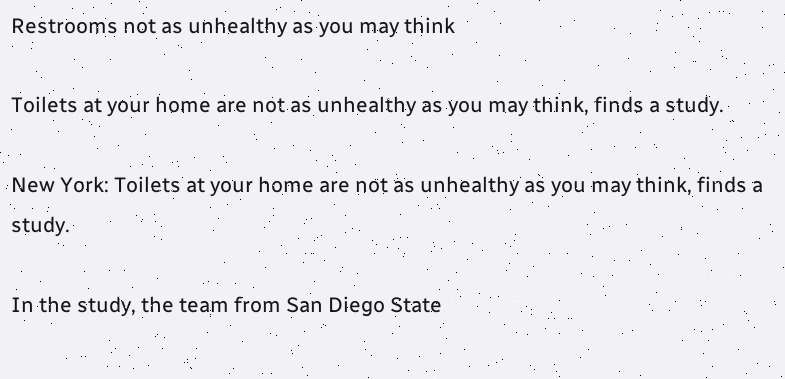Restrooms not as unhealthy as you may think

Toilets at your home are not as unhealthy as you may think, finds a study.

New York: Toilets at your home are not as unhealthy as you may think, finds a study.

In the study, the team from San Diego State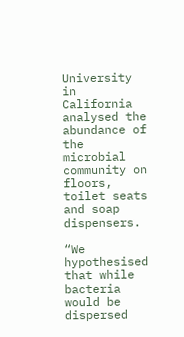University in California analysed the abundance of the microbial community on floors, toilet seats and soap dispensers.

“We hypothesised that while bacteria would be dispersed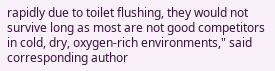rapidly due to toilet flushing, they would not survive long as most are not good competitors in cold, dry, oxygen-rich environments," said corresponding author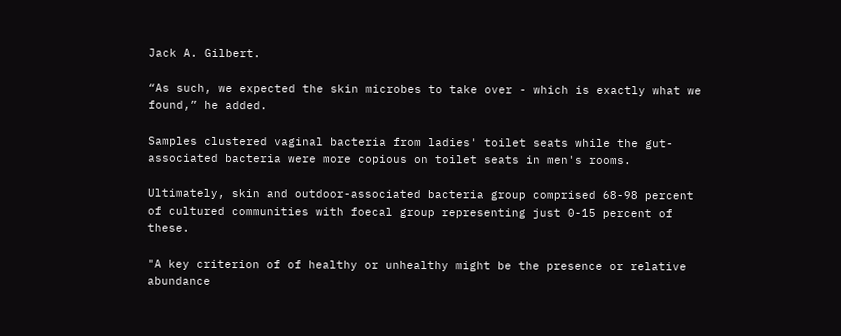Jack A. Gilbert.

“As such, we expected the skin microbes to take over - which is exactly what we found,” he added.

Samples clustered vaginal bacteria from ladies' toilet seats while the gut-associated bacteria were more copious on toilet seats in men's rooms.

Ultimately, skin and outdoor-associated bacteria group comprised 68-98 percent of cultured communities with foecal group representing just 0-15 percent of these.

"A key criterion of of healthy or unhealthy might be the presence or relative abundance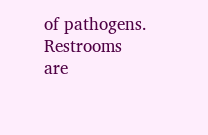of pathogens. Restrooms are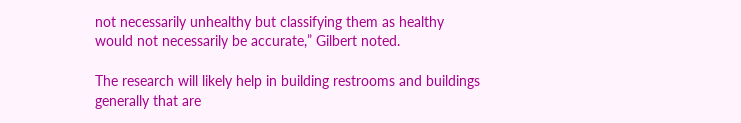not necessarily unhealthy but classifying them as healthy would not necessarily be accurate,” Gilbert noted.

The research will likely help in building restrooms and buildings generally that are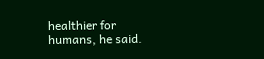healthier for humans, he said.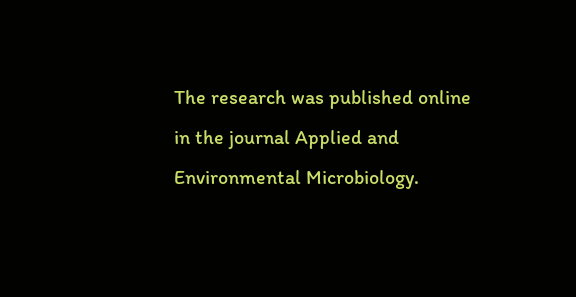The research was published online in the journal Applied and Environmental Microbiology.